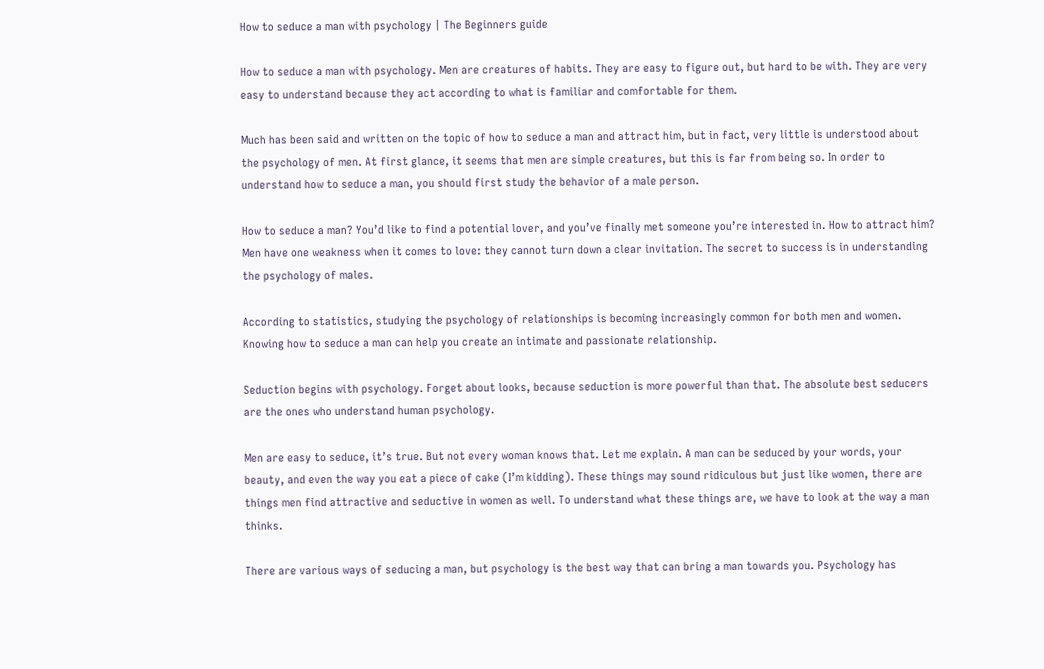How to seduce a man with psychology | The Beginners guide

How to seduce a man with psychology. Men are creatures of habits. They are easy to figure out, but hard to be with. They are very easy to understand because they act according to what is familiar and comfortable for them.

Much has been said and written on the topic of how to seduce a man and attract him, but in fact, very little is understood about the psychology of men. At first glance, it seems that men are simple creatures, but this is far from being so. In order to understand how to seduce a man, you should first study the behavior of a male person.

How to seduce a man? You’d like to find a potential lover, and you’ve finally met someone you’re interested in. How to attract him? Men have one weakness when it comes to love: they cannot turn down a clear invitation. The secret to success is in understanding the psychology of males.

According to statistics, studying the psychology of relationships is becoming increasingly common for both men and women. Knowing how to seduce a man can help you create an intimate and passionate relationship.

Seduction begins with psychology. Forget about looks, because seduction is more powerful than that. The absolute best seducers are the ones who understand human psychology.

Men are easy to seduce, it’s true. But not every woman knows that. Let me explain. A man can be seduced by your words, your beauty, and even the way you eat a piece of cake (I’m kidding). These things may sound ridiculous but just like women, there are things men find attractive and seductive in women as well. To understand what these things are, we have to look at the way a man thinks.

There are various ways of seducing a man, but psychology is the best way that can bring a man towards you. Psychology has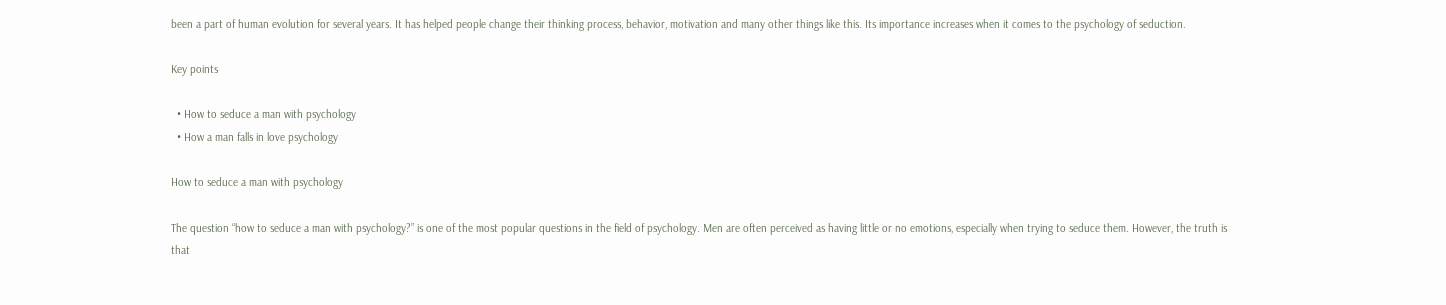been a part of human evolution for several years. It has helped people change their thinking process, behavior, motivation and many other things like this. Its importance increases when it comes to the psychology of seduction.

Key points

  • How to seduce a man with psychology
  • How a man falls in love psychology

How to seduce a man with psychology

The question “how to seduce a man with psychology?” is one of the most popular questions in the field of psychology. Men are often perceived as having little or no emotions, especially when trying to seduce them. However, the truth is that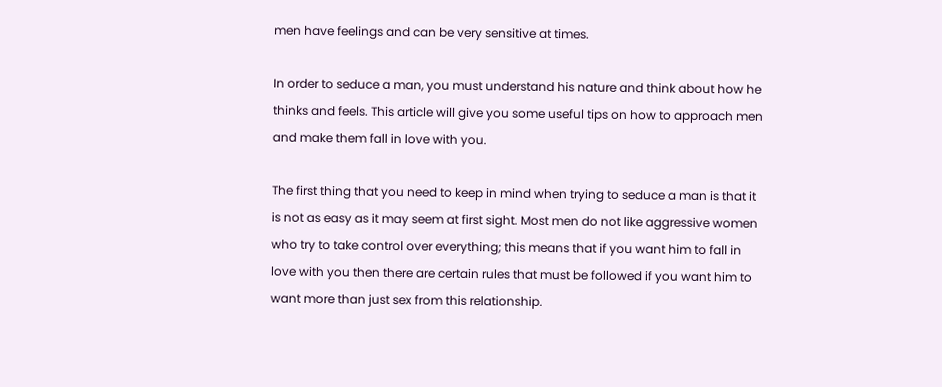men have feelings and can be very sensitive at times.

In order to seduce a man, you must understand his nature and think about how he thinks and feels. This article will give you some useful tips on how to approach men and make them fall in love with you.

The first thing that you need to keep in mind when trying to seduce a man is that it is not as easy as it may seem at first sight. Most men do not like aggressive women who try to take control over everything; this means that if you want him to fall in love with you then there are certain rules that must be followed if you want him to want more than just sex from this relationship.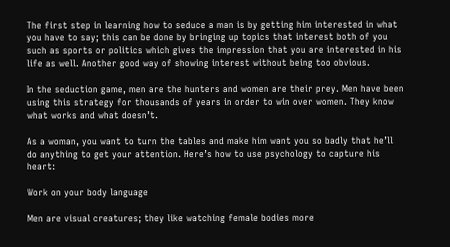The first step in learning how to seduce a man is by getting him interested in what you have to say; this can be done by bringing up topics that interest both of you such as sports or politics which gives the impression that you are interested in his life as well. Another good way of showing interest without being too obvious.

In the seduction game, men are the hunters and women are their prey. Men have been using this strategy for thousands of years in order to win over women. They know what works and what doesn’t.

As a woman, you want to turn the tables and make him want you so badly that he’ll do anything to get your attention. Here’s how to use psychology to capture his heart:

Work on your body language

Men are visual creatures; they like watching female bodies more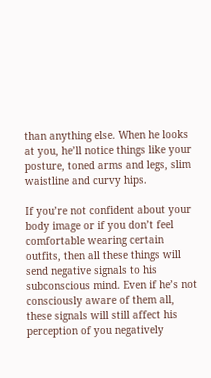than anything else. When he looks at you, he’ll notice things like your posture, toned arms and legs, slim waistline and curvy hips.

If you’re not confident about your body image or if you don’t feel comfortable wearing certain outfits, then all these things will send negative signals to his subconscious mind. Even if he’s not consciously aware of them all, these signals will still affect his perception of you negatively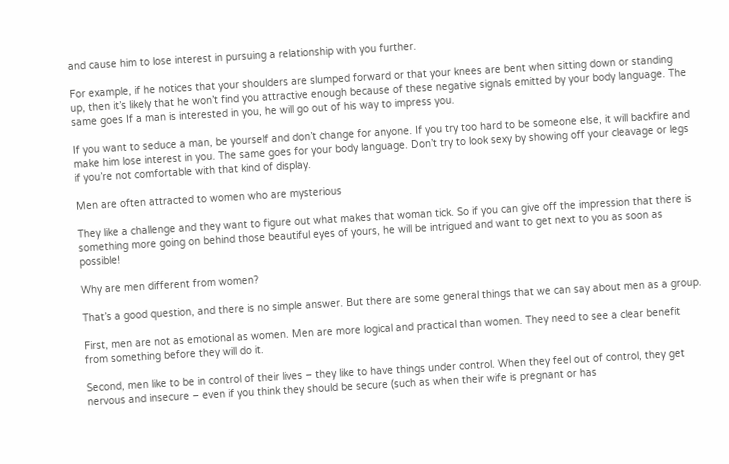and cause him to lose interest in pursuing a relationship with you further.

For example, if he notices that your shoulders are slumped forward or that your knees are bent when sitting down or standing up, then it’s likely that he won’t find you attractive enough because of these negative signals emitted by your body language. The same goes If a man is interested in you, he will go out of his way to impress you.

If you want to seduce a man, be yourself and don’t change for anyone. If you try too hard to be someone else, it will backfire and make him lose interest in you. The same goes for your body language. Don’t try to look sexy by showing off your cleavage or legs if you’re not comfortable with that kind of display.

Men are often attracted to women who are mysterious

They like a challenge and they want to figure out what makes that woman tick. So if you can give off the impression that there is something more going on behind those beautiful eyes of yours, he will be intrigued and want to get next to you as soon as possible!

Why are men different from women?

That’s a good question, and there is no simple answer. But there are some general things that we can say about men as a group.

First, men are not as emotional as women. Men are more logical and practical than women. They need to see a clear benefit from something before they will do it.

Second, men like to be in control of their lives – they like to have things under control. When they feel out of control, they get nervous and insecure – even if you think they should be secure (such as when their wife is pregnant or has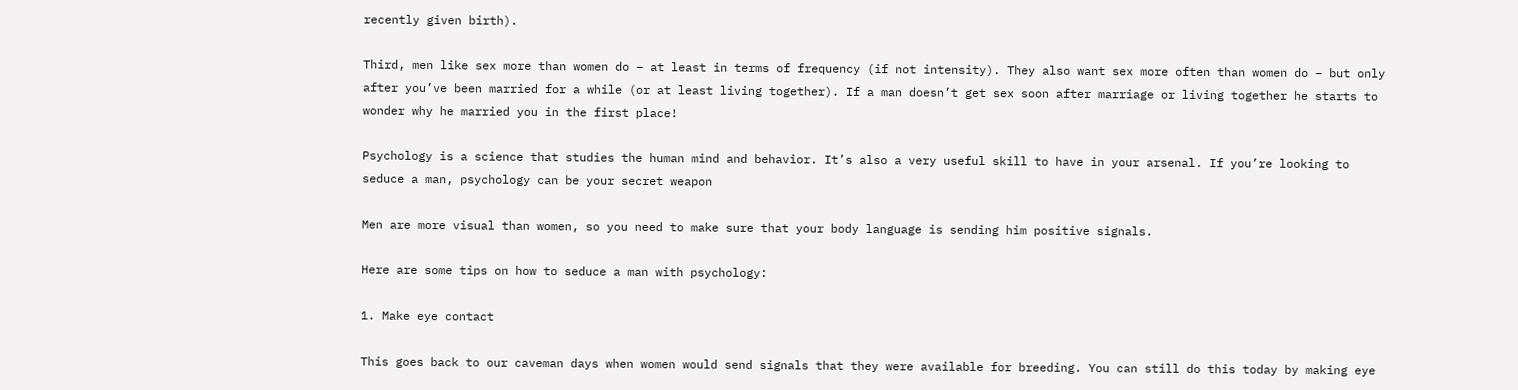recently given birth).

Third, men like sex more than women do – at least in terms of frequency (if not intensity). They also want sex more often than women do – but only after you’ve been married for a while (or at least living together). If a man doesn’t get sex soon after marriage or living together he starts to wonder why he married you in the first place!

Psychology is a science that studies the human mind and behavior. It’s also a very useful skill to have in your arsenal. If you’re looking to seduce a man, psychology can be your secret weapon

Men are more visual than women, so you need to make sure that your body language is sending him positive signals.

Here are some tips on how to seduce a man with psychology:

1. Make eye contact

This goes back to our caveman days when women would send signals that they were available for breeding. You can still do this today by making eye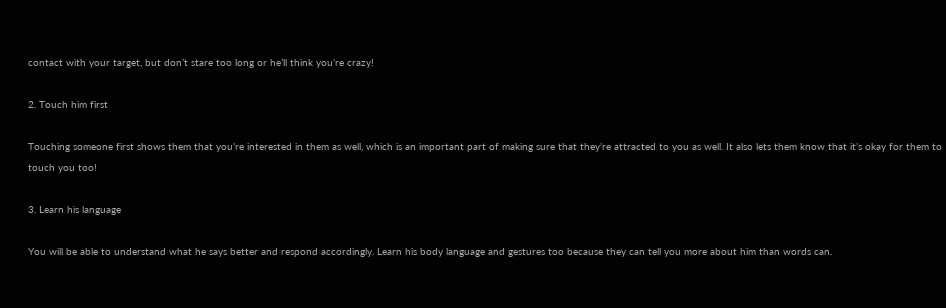contact with your target, but don’t stare too long or he’ll think you’re crazy!

2. Touch him first

Touching someone first shows them that you’re interested in them as well, which is an important part of making sure that they’re attracted to you as well. It also lets them know that it’s okay for them to touch you too!

3. Learn his language

You will be able to understand what he says better and respond accordingly. Learn his body language and gestures too because they can tell you more about him than words can.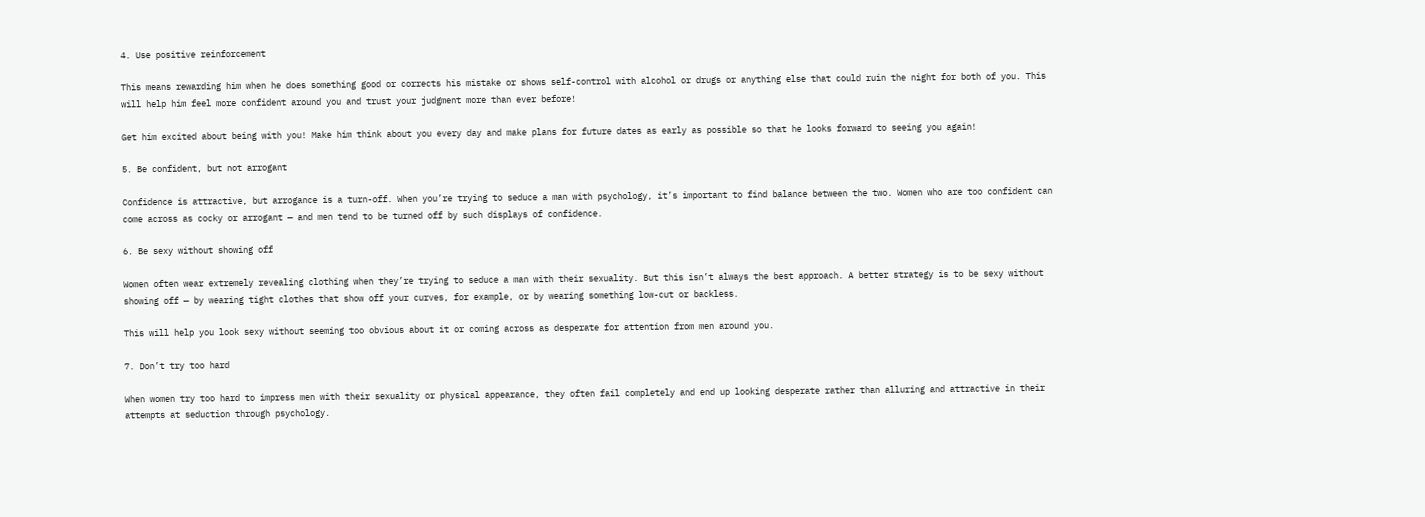4. Use positive reinforcement

This means rewarding him when he does something good or corrects his mistake or shows self-control with alcohol or drugs or anything else that could ruin the night for both of you. This will help him feel more confident around you and trust your judgment more than ever before!

Get him excited about being with you! Make him think about you every day and make plans for future dates as early as possible so that he looks forward to seeing you again!

5. Be confident, but not arrogant

Confidence is attractive, but arrogance is a turn-off. When you’re trying to seduce a man with psychology, it’s important to find balance between the two. Women who are too confident can come across as cocky or arrogant — and men tend to be turned off by such displays of confidence.

6. Be sexy without showing off

Women often wear extremely revealing clothing when they’re trying to seduce a man with their sexuality. But this isn’t always the best approach. A better strategy is to be sexy without showing off — by wearing tight clothes that show off your curves, for example, or by wearing something low-cut or backless.

This will help you look sexy without seeming too obvious about it or coming across as desperate for attention from men around you.

7. Don’t try too hard

When women try too hard to impress men with their sexuality or physical appearance, they often fail completely and end up looking desperate rather than alluring and attractive in their attempts at seduction through psychology.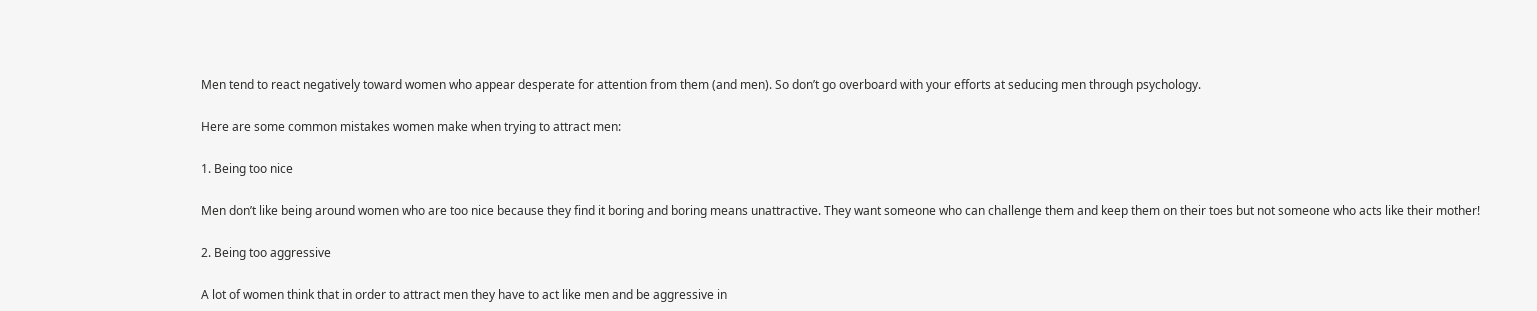Men tend to react negatively toward women who appear desperate for attention from them (and men). So don’t go overboard with your efforts at seducing men through psychology.

Here are some common mistakes women make when trying to attract men:

1. Being too nice

Men don’t like being around women who are too nice because they find it boring and boring means unattractive. They want someone who can challenge them and keep them on their toes but not someone who acts like their mother!

2. Being too aggressive

A lot of women think that in order to attract men they have to act like men and be aggressive in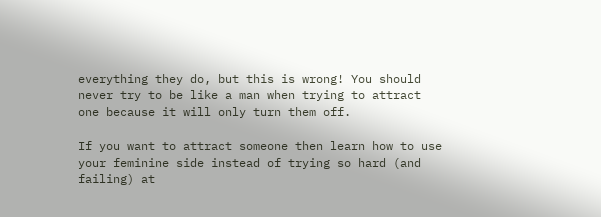everything they do, but this is wrong! You should never try to be like a man when trying to attract one because it will only turn them off.

If you want to attract someone then learn how to use your feminine side instead of trying so hard (and failing) at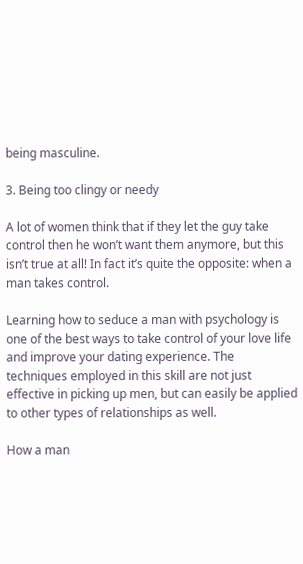being masculine.

3. Being too clingy or needy

A lot of women think that if they let the guy take control then he won’t want them anymore, but this isn’t true at all! In fact it’s quite the opposite: when a man takes control.

Learning how to seduce a man with psychology is one of the best ways to take control of your love life and improve your dating experience. The techniques employed in this skill are not just effective in picking up men, but can easily be applied to other types of relationships as well.

How a man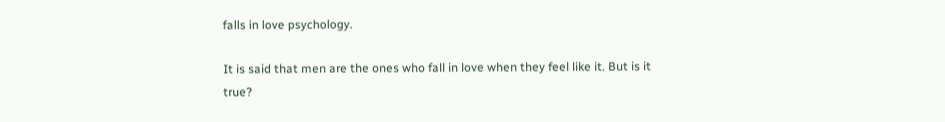falls in love psychology.

It is said that men are the ones who fall in love when they feel like it. But is it true?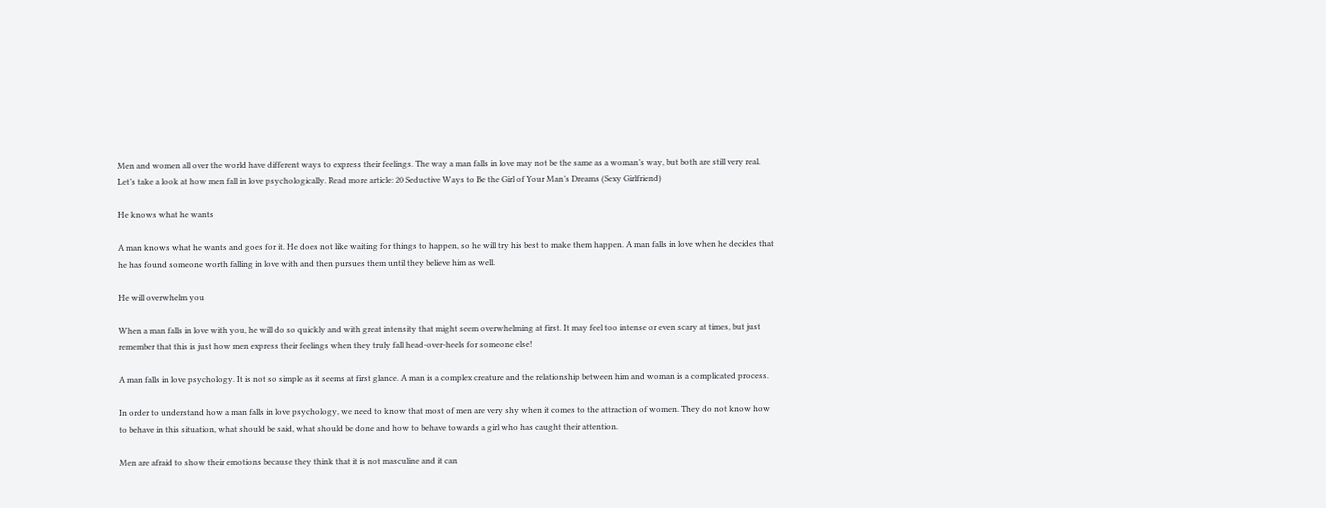Men and women all over the world have different ways to express their feelings. The way a man falls in love may not be the same as a woman’s way, but both are still very real. Let’s take a look at how men fall in love psychologically. Read more article: 20 Seductive Ways to Be the Girl of Your Man’s Dreams (Sexy Girlfriend)

He knows what he wants

A man knows what he wants and goes for it. He does not like waiting for things to happen, so he will try his best to make them happen. A man falls in love when he decides that he has found someone worth falling in love with and then pursues them until they believe him as well.

He will overwhelm you

When a man falls in love with you, he will do so quickly and with great intensity that might seem overwhelming at first. It may feel too intense or even scary at times, but just remember that this is just how men express their feelings when they truly fall head-over-heels for someone else!

A man falls in love psychology. It is not so simple as it seems at first glance. A man is a complex creature and the relationship between him and woman is a complicated process.

In order to understand how a man falls in love psychology, we need to know that most of men are very shy when it comes to the attraction of women. They do not know how to behave in this situation, what should be said, what should be done and how to behave towards a girl who has caught their attention.

Men are afraid to show their emotions because they think that it is not masculine and it can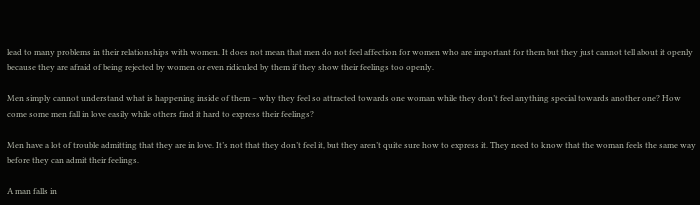lead to many problems in their relationships with women. It does not mean that men do not feel affection for women who are important for them but they just cannot tell about it openly because they are afraid of being rejected by women or even ridiculed by them if they show their feelings too openly.

Men simply cannot understand what is happening inside of them – why they feel so attracted towards one woman while they don’t feel anything special towards another one? How come some men fall in love easily while others find it hard to express their feelings?

Men have a lot of trouble admitting that they are in love. It’s not that they don’t feel it, but they aren’t quite sure how to express it. They need to know that the woman feels the same way before they can admit their feelings.

A man falls in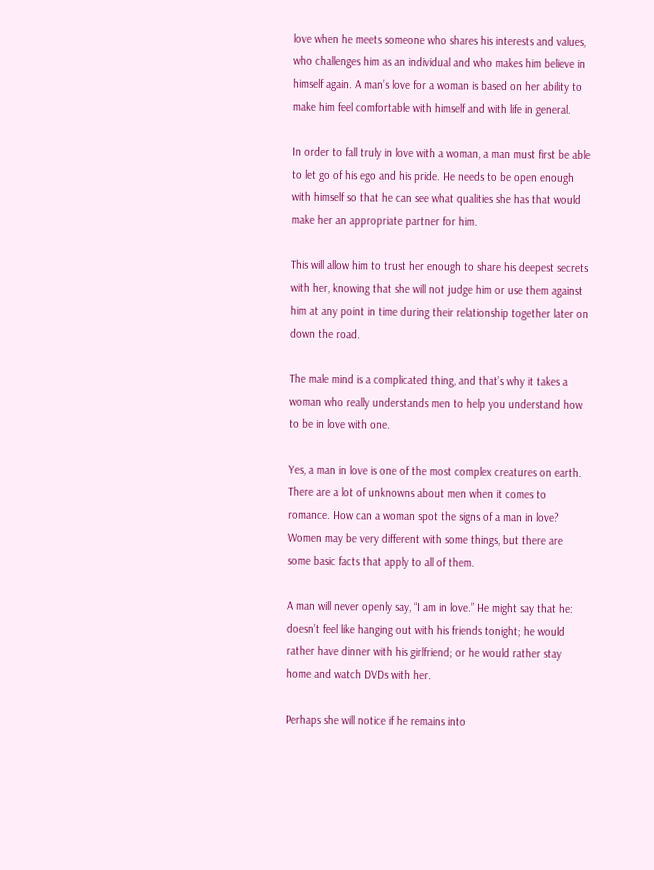love when he meets someone who shares his interests and values, who challenges him as an individual and who makes him believe in himself again. A man’s love for a woman is based on her ability to make him feel comfortable with himself and with life in general.

In order to fall truly in love with a woman, a man must first be able to let go of his ego and his pride. He needs to be open enough with himself so that he can see what qualities she has that would make her an appropriate partner for him.

This will allow him to trust her enough to share his deepest secrets with her, knowing that she will not judge him or use them against him at any point in time during their relationship together later on down the road.

The male mind is a complicated thing, and that’s why it takes a woman who really understands men to help you understand how to be in love with one.

Yes, a man in love is one of the most complex creatures on earth. There are a lot of unknowns about men when it comes to romance. How can a woman spot the signs of a man in love? Women may be very different with some things, but there are some basic facts that apply to all of them.

A man will never openly say, “I am in love.” He might say that he: doesn’t feel like hanging out with his friends tonight; he would rather have dinner with his girlfriend; or he would rather stay home and watch DVDs with her.

Perhaps she will notice if he remains into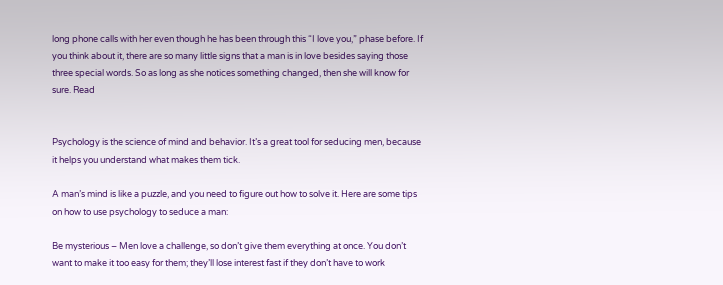long phone calls with her even though he has been through this “I love you,” phase before. If you think about it, there are so many little signs that a man is in love besides saying those three special words. So as long as she notices something changed, then she will know for sure. Read


Psychology is the science of mind and behavior. It’s a great tool for seducing men, because it helps you understand what makes them tick.

A man’s mind is like a puzzle, and you need to figure out how to solve it. Here are some tips on how to use psychology to seduce a man:

Be mysterious – Men love a challenge, so don’t give them everything at once. You don’t want to make it too easy for them; they’ll lose interest fast if they don’t have to work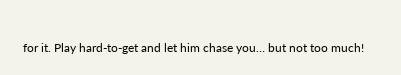for it. Play hard-to-get and let him chase you… but not too much!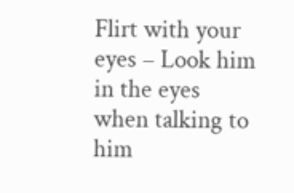Flirt with your eyes – Look him in the eyes when talking to him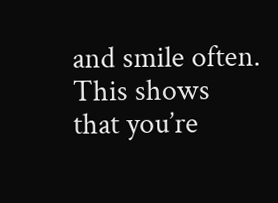and smile often. This shows that you’re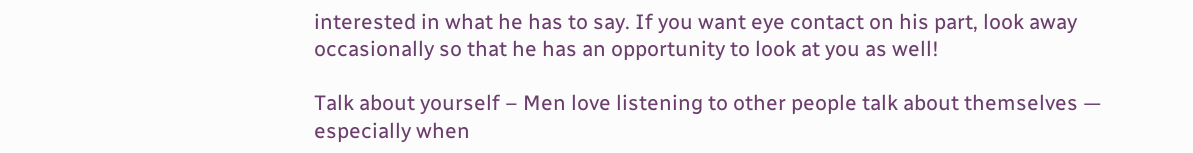interested in what he has to say. If you want eye contact on his part, look away occasionally so that he has an opportunity to look at you as well!

Talk about yourself – Men love listening to other people talk about themselves — especially when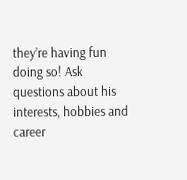they’re having fun doing so! Ask questions about his interests, hobbies and career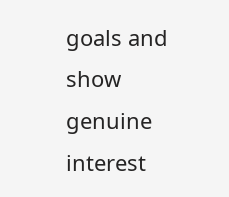goals and show genuine interest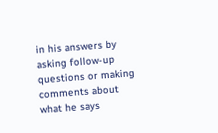in his answers by asking follow-up questions or making comments about what he says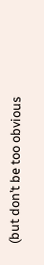(but don’t be too obvious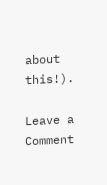about this!).

Leave a Comment